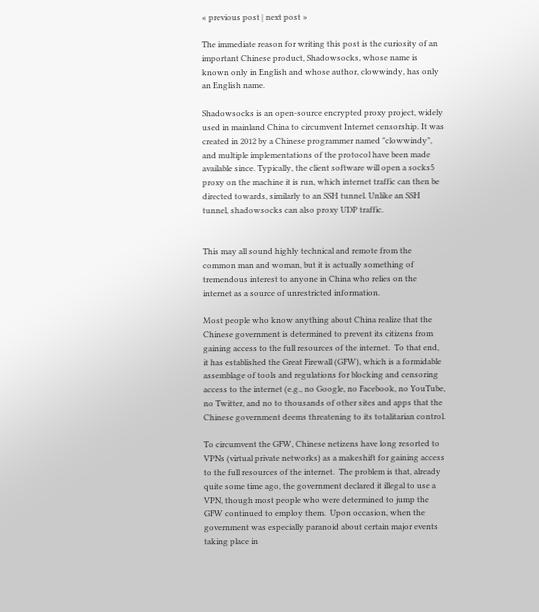« previous post | next post »

The immediate reason for writing this post is the curiosity of an important Chinese product, Shadowsocks, whose name is known only in English and whose author, clowwindy, has only an English name.

Shadowsocks is an open-source encrypted proxy project, widely used in mainland China to circumvent Internet censorship. It was created in 2012 by a Chinese programmer named "clowwindy", and multiple implementations of the protocol have been made available since. Typically, the client software will open a socks5 proxy on the machine it is run, which internet traffic can then be directed towards, similarly to an SSH tunnel. Unlike an SSH tunnel, shadowsocks can also proxy UDP traffic.


This may all sound highly technical and remote from the common man and woman, but it is actually something of tremendous interest to anyone in China who relies on the internet as a source of unrestricted information.

Most people who know anything about China realize that the Chinese government is determined to prevent its citizens from gaining access to the full resources of the internet.  To that end, it has established the Great Firewall (GFW), which is a formidable assemblage of tools and regulations for blocking and censoring access to the internet (e.g., no Google, no Facebook, no YouTube, no Twitter, and no to thousands of other sites and apps that the Chinese government deems threatening to its totalitarian control.

To circumvent the GFW, Chinese netizens have long resorted to VPNs (virtual private networks) as a makeshift for gaining access to the full resources of the internet.  The problem is that, already quite some time ago, the government declared it illegal to use a VPN, though most people who were determined to jump the GFW continued to employ them.  Upon occasion, when the government was especially paranoid about certain major events taking place in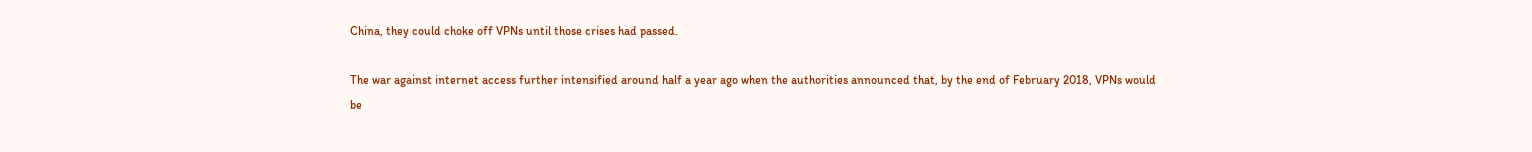China, they could choke off VPNs until those crises had passed.

The war against internet access further intensified around half a year ago when the authorities announced that, by the end of February 2018, VPNs would be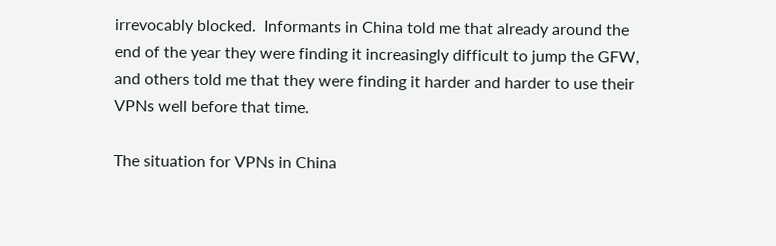irrevocably blocked.  Informants in China told me that already around the end of the year they were finding it increasingly difficult to jump the GFW, and others told me that they were finding it harder and harder to use their VPNs well before that time.

The situation for VPNs in China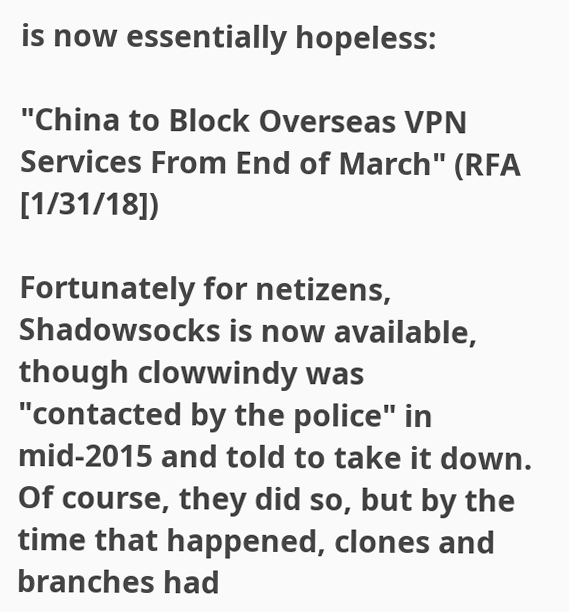is now essentially hopeless:

"China to Block Overseas VPN Services From End of March" (RFA [1/31/18])

Fortunately for netizens, Shadowsocks is now available, though clowwindy was "contacted by the police" in mid-2015 and told to take it down.  Of course, they did so, but by the time that happened, clones and branches had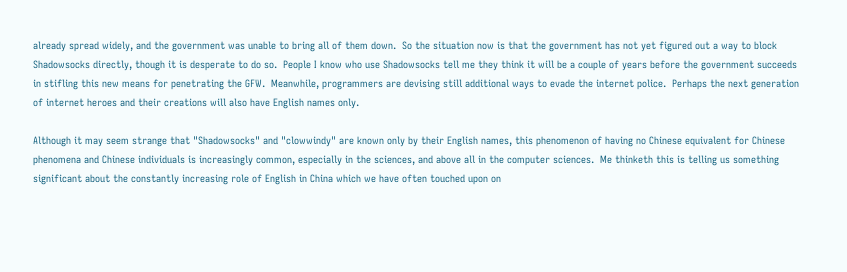already spread widely, and the government was unable to bring all of them down.  So the situation now is that the government has not yet figured out a way to block Shadowsocks directly, though it is desperate to do so.  People I know who use Shadowsocks tell me they think it will be a couple of years before the government succeeds in stifling this new means for penetrating the GFW.  Meanwhile, programmers are devising still additional ways to evade the internet police.  Perhaps the next generation of internet heroes and their creations will also have English names only.

Although it may seem strange that "Shadowsocks" and "clowwindy" are known only by their English names, this phenomenon of having no Chinese equivalent for Chinese phenomena and Chinese individuals is increasingly common, especially in the sciences, and above all in the computer sciences.  Me thinketh this is telling us something significant about the constantly increasing role of English in China which we have often touched upon on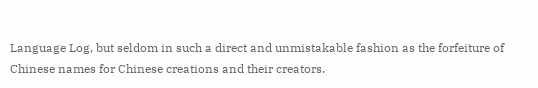Language Log, but seldom in such a direct and unmistakable fashion as the forfeiture of Chinese names for Chinese creations and their creators.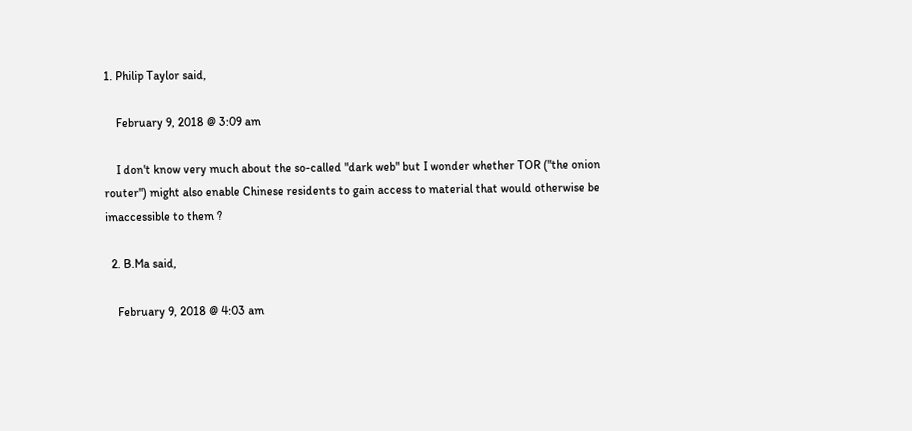1. Philip Taylor said,

    February 9, 2018 @ 3:09 am

    I don't know very much about the so-called "dark web" but I wonder whether TOR ("the onion router") might also enable Chinese residents to gain access to material that would otherwise be imaccessible to them ?

  2. B.Ma said,

    February 9, 2018 @ 4:03 am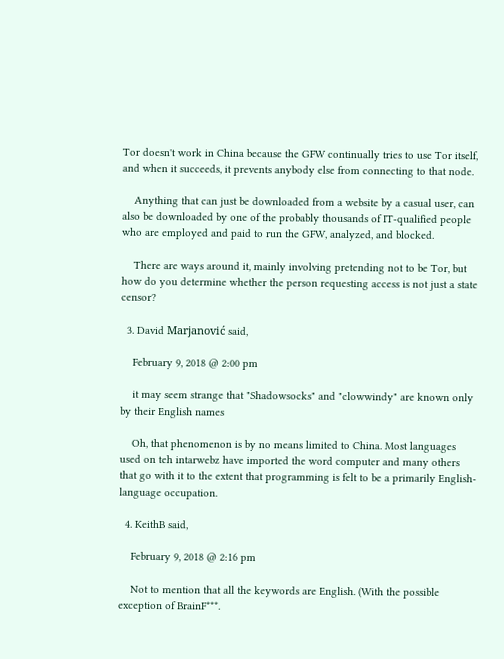Tor doesn't work in China because the GFW continually tries to use Tor itself, and when it succeeds, it prevents anybody else from connecting to that node.

    Anything that can just be downloaded from a website by a casual user, can also be downloaded by one of the probably thousands of IT-qualified people who are employed and paid to run the GFW, analyzed, and blocked.

    There are ways around it, mainly involving pretending not to be Tor, but how do you determine whether the person requesting access is not just a state censor?

  3. David Marjanović said,

    February 9, 2018 @ 2:00 pm

    it may seem strange that "Shadowsocks" and "clowwindy" are known only by their English names

    Oh, that phenomenon is by no means limited to China. Most languages used on teh intarwebz have imported the word computer and many others that go with it to the extent that programming is felt to be a primarily English-language occupation.

  4. KeithB said,

    February 9, 2018 @ 2:16 pm

    Not to mention that all the keywords are English. (With the possible exception of BrainF***.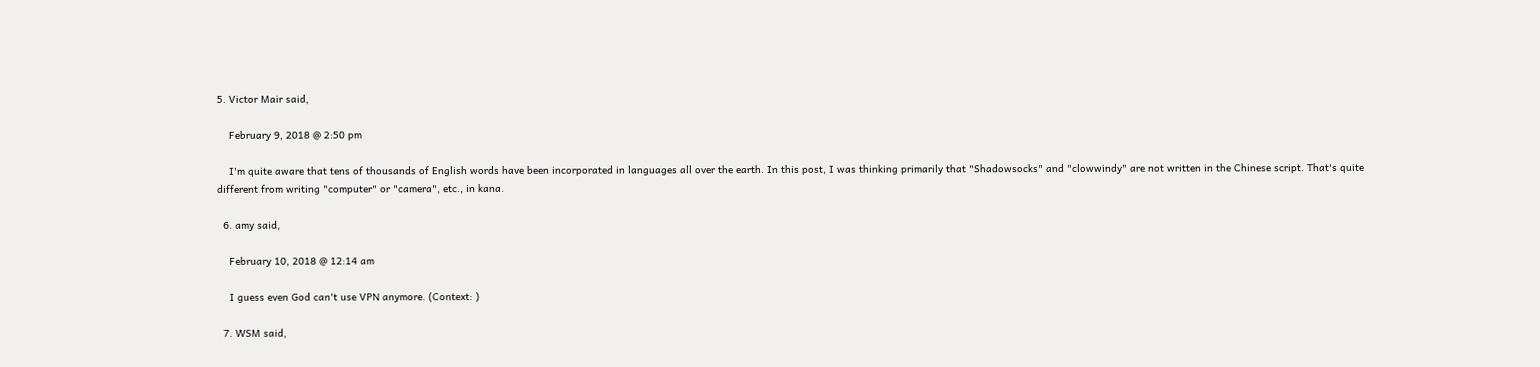5. Victor Mair said,

    February 9, 2018 @ 2:50 pm

    I'm quite aware that tens of thousands of English words have been incorporated in languages all over the earth. In this post, I was thinking primarily that "Shadowsocks" and "clowwindy" are not written in the Chinese script. That's quite different from writing "computer" or "camera", etc., in kana.

  6. amy said,

    February 10, 2018 @ 12:14 am

    I guess even God can't use VPN anymore. (Context: )

  7. WSM said,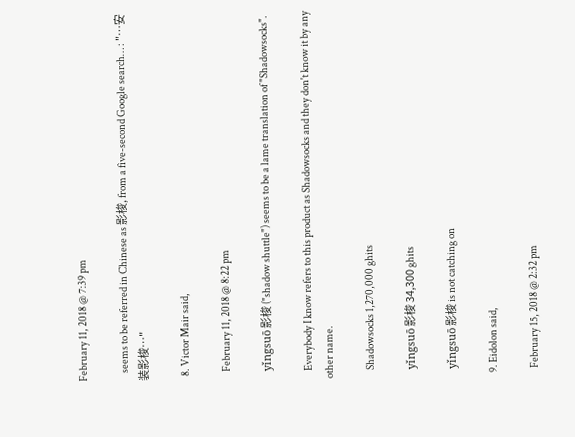February 11, 2018 @ 7:39 pm

    seems to be referred in Chinese as 影梭, from a five-second Google search… : "…安装影梭…"

  8. Victor Mair said,

    February 11, 2018 @ 8:22 pm

    yǐngsuō 影梭 ("shadow shuttle") seems to be a lame translation of "Shadowsocks".

    Everybody I know refers to this product as Shadowsocks and they don't know it by any other name.

    Shadowsocks 1,270,000 ghits

    yǐngsuō 影梭 34,300 ghits

    yǐngsuō 影梭 is not catching on

  9. Eidolon said,

    February 15, 2018 @ 2:32 pm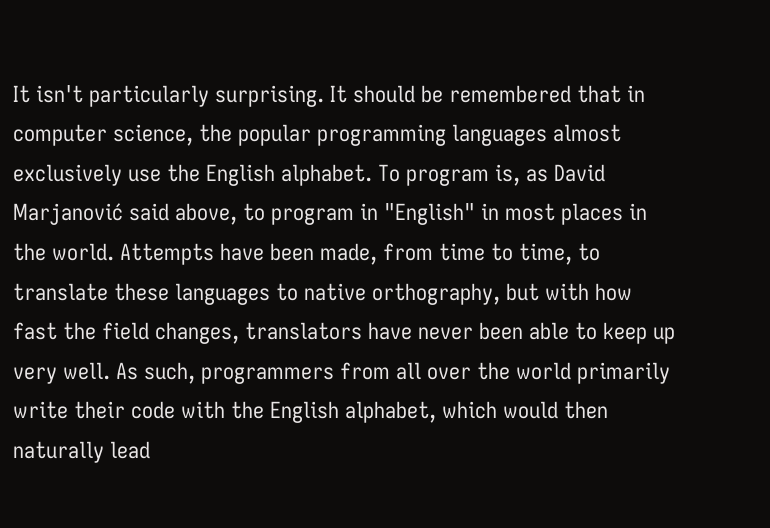It isn't particularly surprising. It should be remembered that in computer science, the popular programming languages almost exclusively use the English alphabet. To program is, as David Marjanović said above, to program in "English" in most places in the world. Attempts have been made, from time to time, to translate these languages to native orthography, but with how fast the field changes, translators have never been able to keep up very well. As such, programmers from all over the world primarily write their code with the English alphabet, which would then naturally lead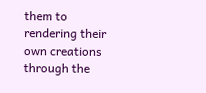them to rendering their own creations through the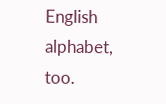English alphabet, too.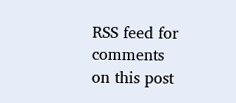RSS feed for comments on this post